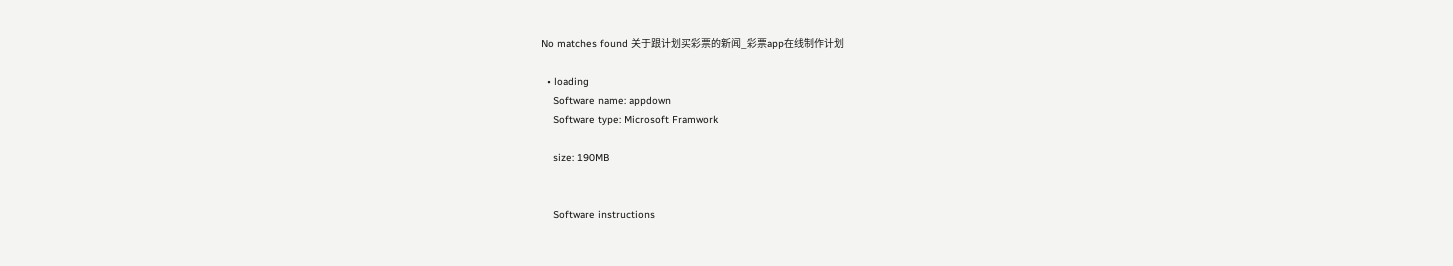No matches found 关于跟计划买彩票的新闻_彩票app在线制作计划

  • loading
    Software name: appdown
    Software type: Microsoft Framwork

    size: 190MB


    Software instructions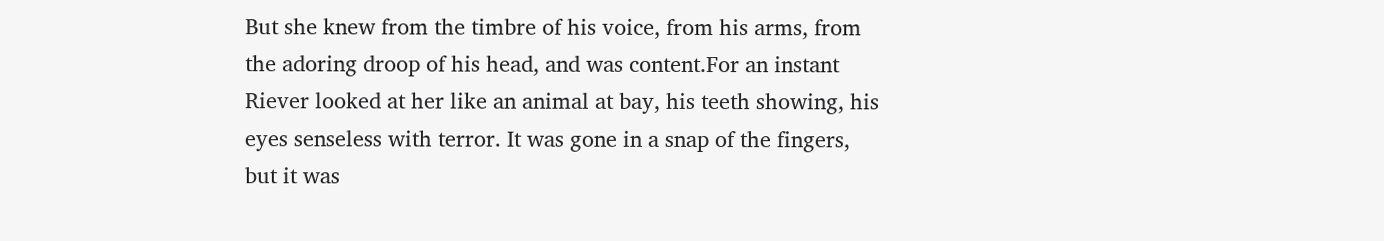But she knew from the timbre of his voice, from his arms, from the adoring droop of his head, and was content.For an instant Riever looked at her like an animal at bay, his teeth showing, his eyes senseless with terror. It was gone in a snap of the fingers, but it was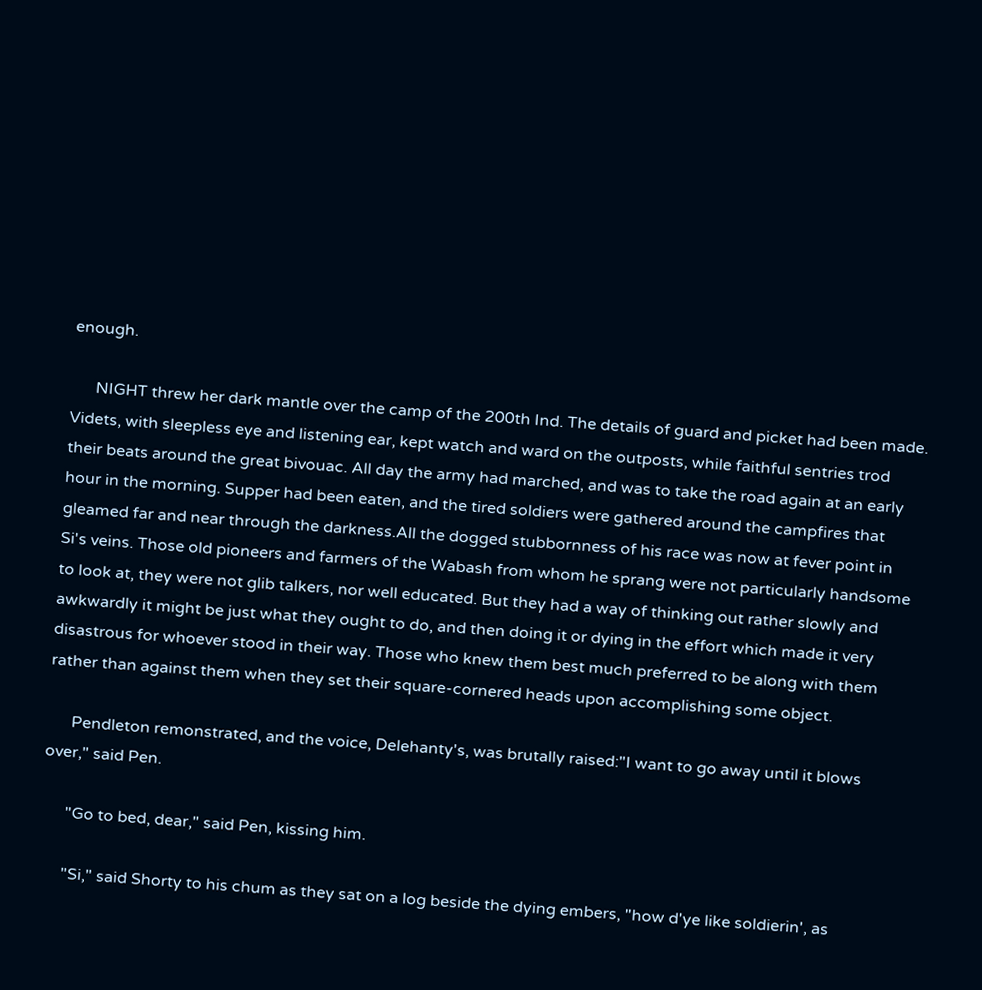enough.

      NIGHT threw her dark mantle over the camp of the 200th Ind. The details of guard and picket had been made. Videts, with sleepless eye and listening ear, kept watch and ward on the outposts, while faithful sentries trod their beats around the great bivouac. All day the army had marched, and was to take the road again at an early hour in the morning. Supper had been eaten, and the tired soldiers were gathered around the campfires that gleamed far and near through the darkness.All the dogged stubbornness of his race was now at fever point in Si's veins. Those old pioneers and farmers of the Wabash from whom he sprang were not particularly handsome to look at, they were not glib talkers, nor well educated. But they had a way of thinking out rather slowly and awkwardly it might be just what they ought to do, and then doing it or dying in the effort which made it very disastrous for whoever stood in their way. Those who knew them best much preferred to be along with them rather than against them when they set their square-cornered heads upon accomplishing some object.

      Pendleton remonstrated, and the voice, Delehanty's, was brutally raised:"I want to go away until it blows over," said Pen.

      "Go to bed, dear," said Pen, kissing him.

      "Si," said Shorty to his chum as they sat on a log beside the dying embers, "how d'ye like soldierin', as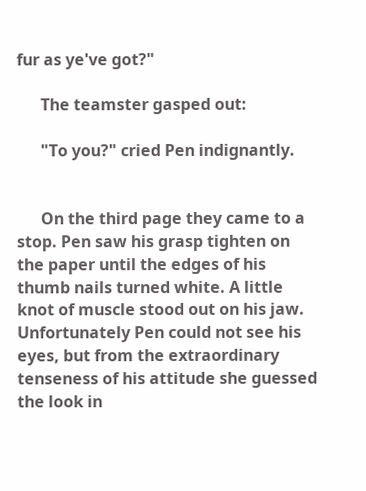fur as ye've got?"

      The teamster gasped out:

      "To you?" cried Pen indignantly.


      On the third page they came to a stop. Pen saw his grasp tighten on the paper until the edges of his thumb nails turned white. A little knot of muscle stood out on his jaw. Unfortunately Pen could not see his eyes, but from the extraordinary tenseness of his attitude she guessed the look in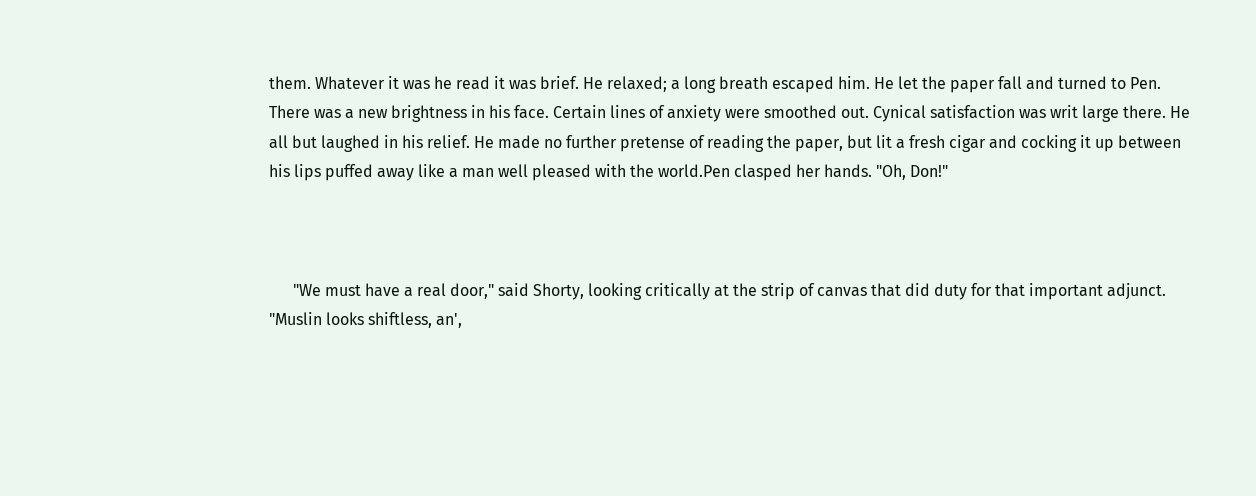them. Whatever it was he read it was brief. He relaxed; a long breath escaped him. He let the paper fall and turned to Pen. There was a new brightness in his face. Certain lines of anxiety were smoothed out. Cynical satisfaction was writ large there. He all but laughed in his relief. He made no further pretense of reading the paper, but lit a fresh cigar and cocking it up between his lips puffed away like a man well pleased with the world.Pen clasped her hands. "Oh, Don!"



      "We must have a real door," said Shorty, looking critically at the strip of canvas that did duty for that important adjunct. "Muslin looks shiftless, an',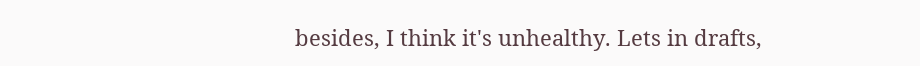besides, I think it's unhealthy. Lets in drafts,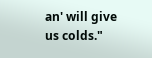an' will give us colds."